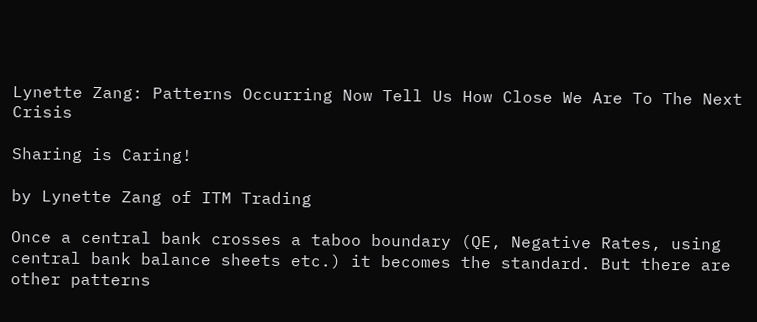Lynette Zang: Patterns Occurring Now Tell Us How Close We Are To The Next Crisis

Sharing is Caring!

by Lynette Zang of ITM Trading

Once a central bank crosses a taboo boundary (QE, Negative Rates, using central bank balance sheets etc.) it becomes the standard. But there are other patterns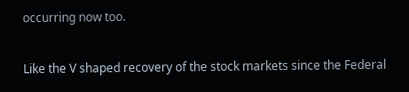occurring now too.

Like the V shaped recovery of the stock markets since the Federal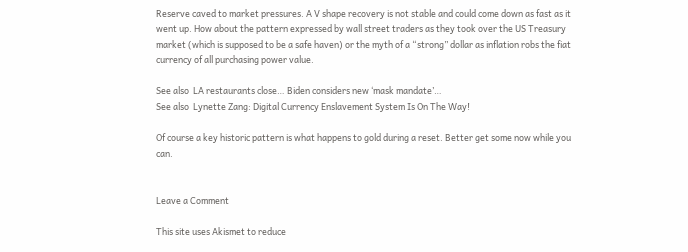Reserve caved to market pressures. A V shape recovery is not stable and could come down as fast as it went up. How about the pattern expressed by wall street traders as they took over the US Treasury market (which is supposed to be a safe haven) or the myth of a “strong” dollar as inflation robs the fiat currency of all purchasing power value.

See also  LA restaurants close… Biden considers new ‘mask mandate’…
See also  Lynette Zang: Digital Currency Enslavement System Is On The Way!

Of course a key historic pattern is what happens to gold during a reset. Better get some now while you can.


Leave a Comment

This site uses Akismet to reduce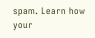spam. Learn how your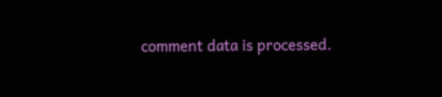comment data is processed.